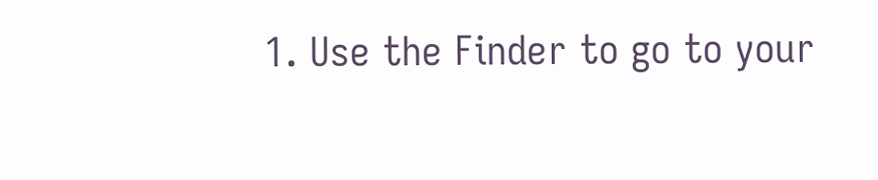1. Use the Finder to go to your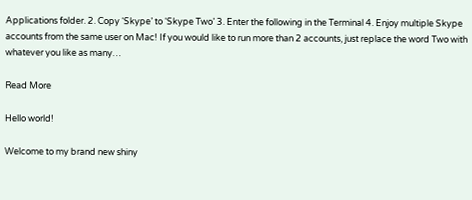Applications folder. 2. Copy ‘Skype’ to ‘Skype Two’ 3. Enter the following in the Terminal 4. Enjoy multiple Skype accounts from the same user on Mac! If you would like to run more than 2 accounts, just replace the word Two with whatever you like as many…

Read More

Hello world!

Welcome to my brand new shiny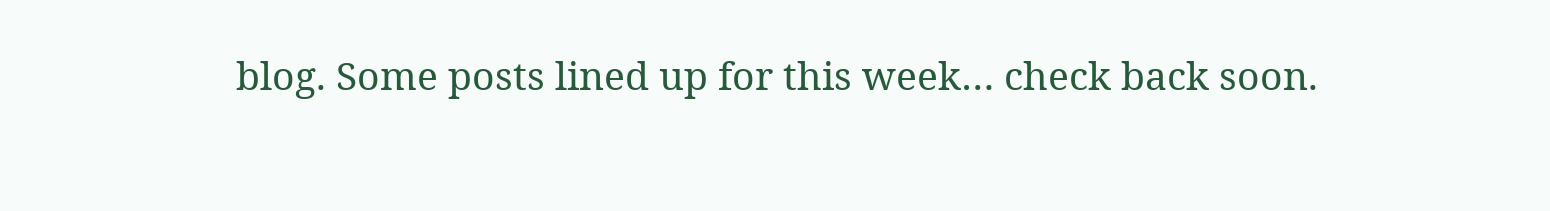blog. Some posts lined up for this week… check back soon.